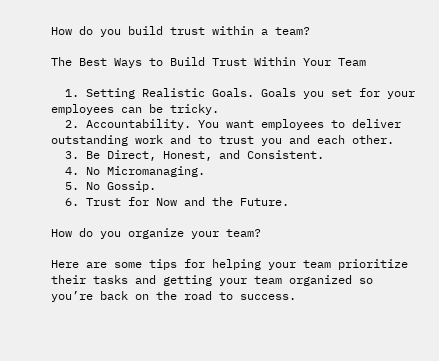How do you build trust within a team?

The Best Ways to Build Trust Within Your Team

  1. Setting Realistic Goals. Goals you set for your employees can be tricky.
  2. Accountability. You want employees to deliver outstanding work and to trust you and each other.
  3. Be Direct, Honest, and Consistent.
  4. No Micromanaging.
  5. No Gossip.
  6. Trust for Now and the Future.

How do you organize your team?

Here are some tips for helping your team prioritize their tasks and getting your team organized so you’re back on the road to success.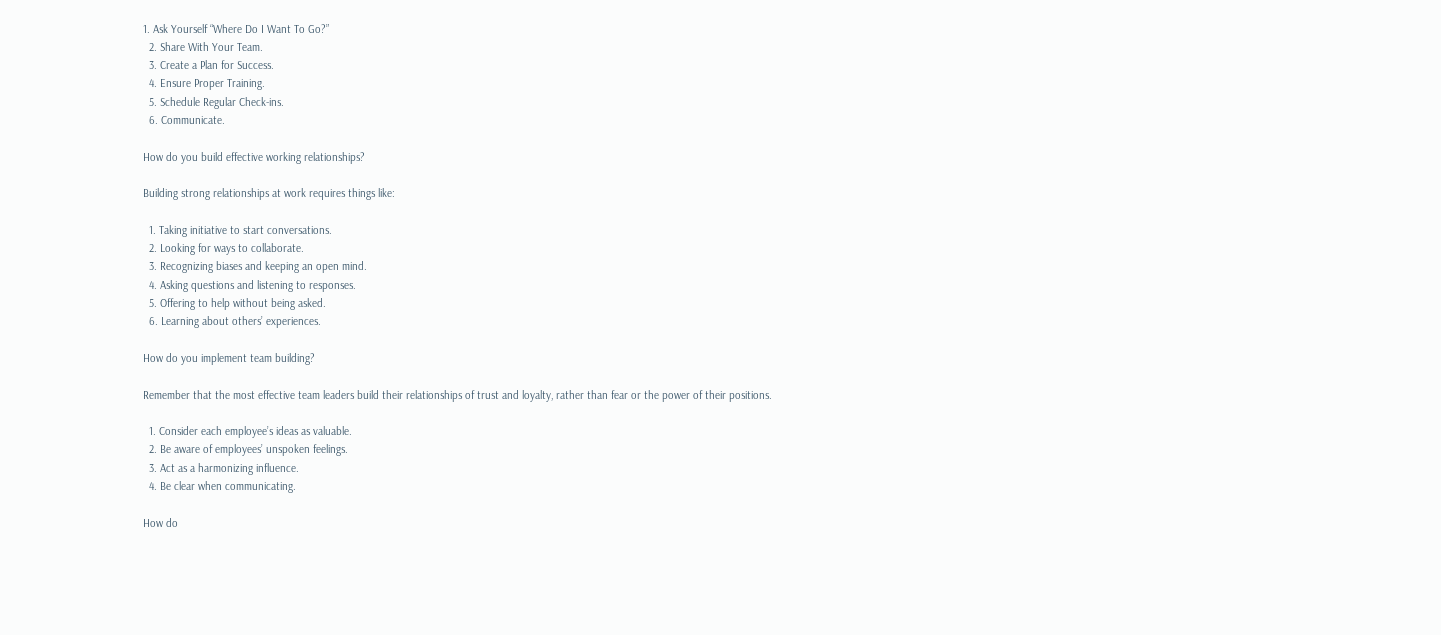1. Ask Yourself “Where Do I Want To Go?”
  2. Share With Your Team.
  3. Create a Plan for Success.
  4. Ensure Proper Training.
  5. Schedule Regular Check-ins.
  6. Communicate.

How do you build effective working relationships?

Building strong relationships at work requires things like:

  1. Taking initiative to start conversations.
  2. Looking for ways to collaborate.
  3. Recognizing biases and keeping an open mind.
  4. Asking questions and listening to responses.
  5. Offering to help without being asked.
  6. Learning about others’ experiences.

How do you implement team building?

Remember that the most effective team leaders build their relationships of trust and loyalty, rather than fear or the power of their positions.

  1. Consider each employee’s ideas as valuable.
  2. Be aware of employees’ unspoken feelings.
  3. Act as a harmonizing influence.
  4. Be clear when communicating.

How do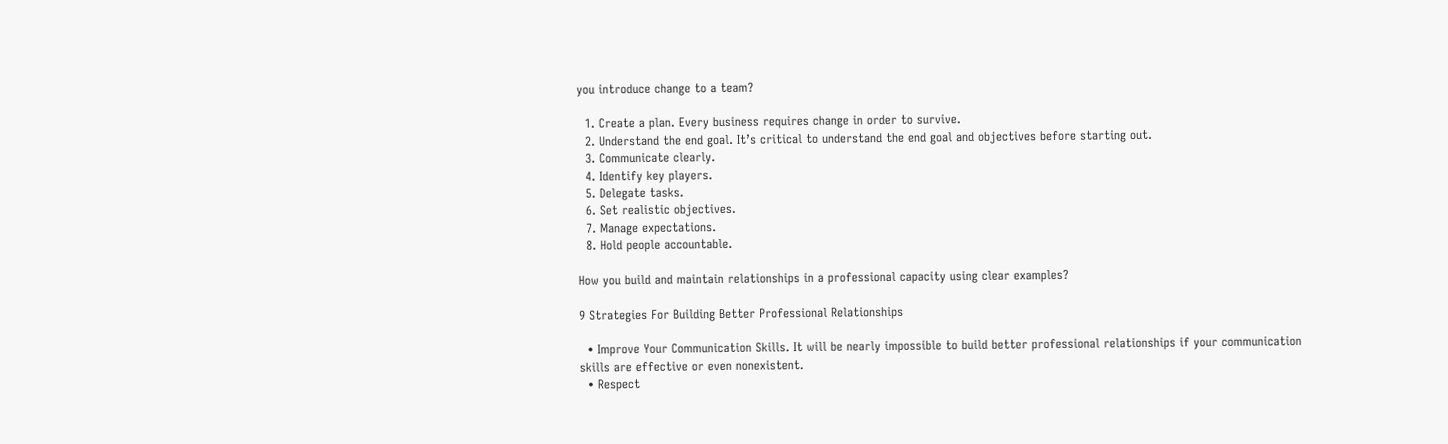you introduce change to a team?

  1. Create a plan. Every business requires change in order to survive.
  2. Understand the end goal. It’s critical to understand the end goal and objectives before starting out.
  3. Communicate clearly.
  4. Identify key players.
  5. Delegate tasks.
  6. Set realistic objectives.
  7. Manage expectations.
  8. Hold people accountable.

How you build and maintain relationships in a professional capacity using clear examples?

9 Strategies For Building Better Professional Relationships

  • Improve Your Communication Skills. It will be nearly impossible to build better professional relationships if your communication skills are effective or even nonexistent.
  • Respect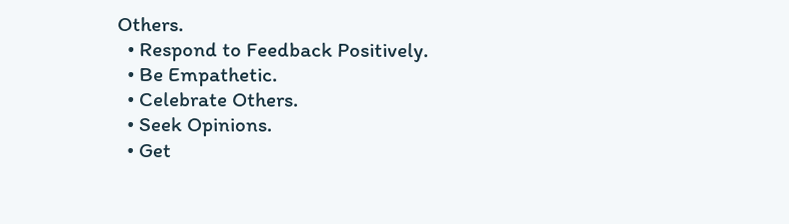Others.
  • Respond to Feedback Positively.
  • Be Empathetic.
  • Celebrate Others.
  • Seek Opinions.
  • Get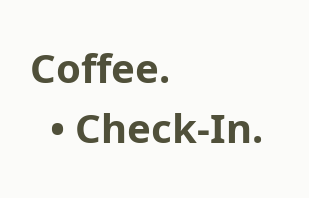Coffee.
  • Check-In.